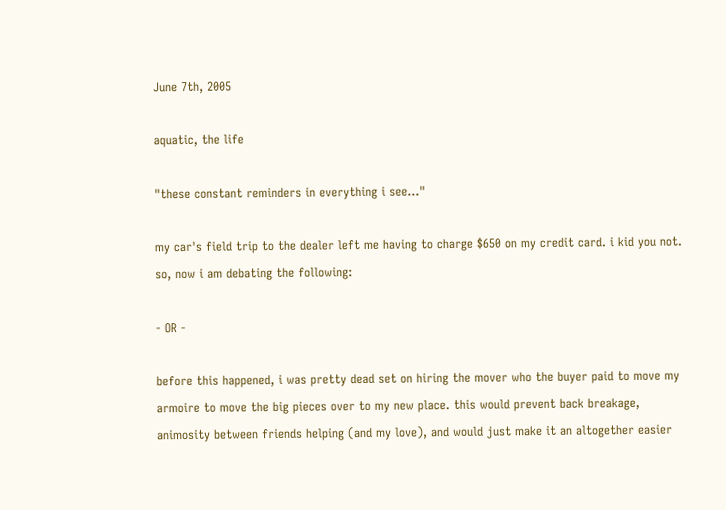June 7th, 2005

aquatic, the life

"these constant reminders in everything i see..."

my car's field trip to the dealer left me having to charge $650 on my credit card. i kid you not. so, now i am debating the following:

- OR -

before this happened, i was pretty dead set on hiring the mover who the buyer paid to move my armoire to move the big pieces over to my new place. this would prevent back breakage, animosity between friends helping (and my love), and would just make it an altogether easier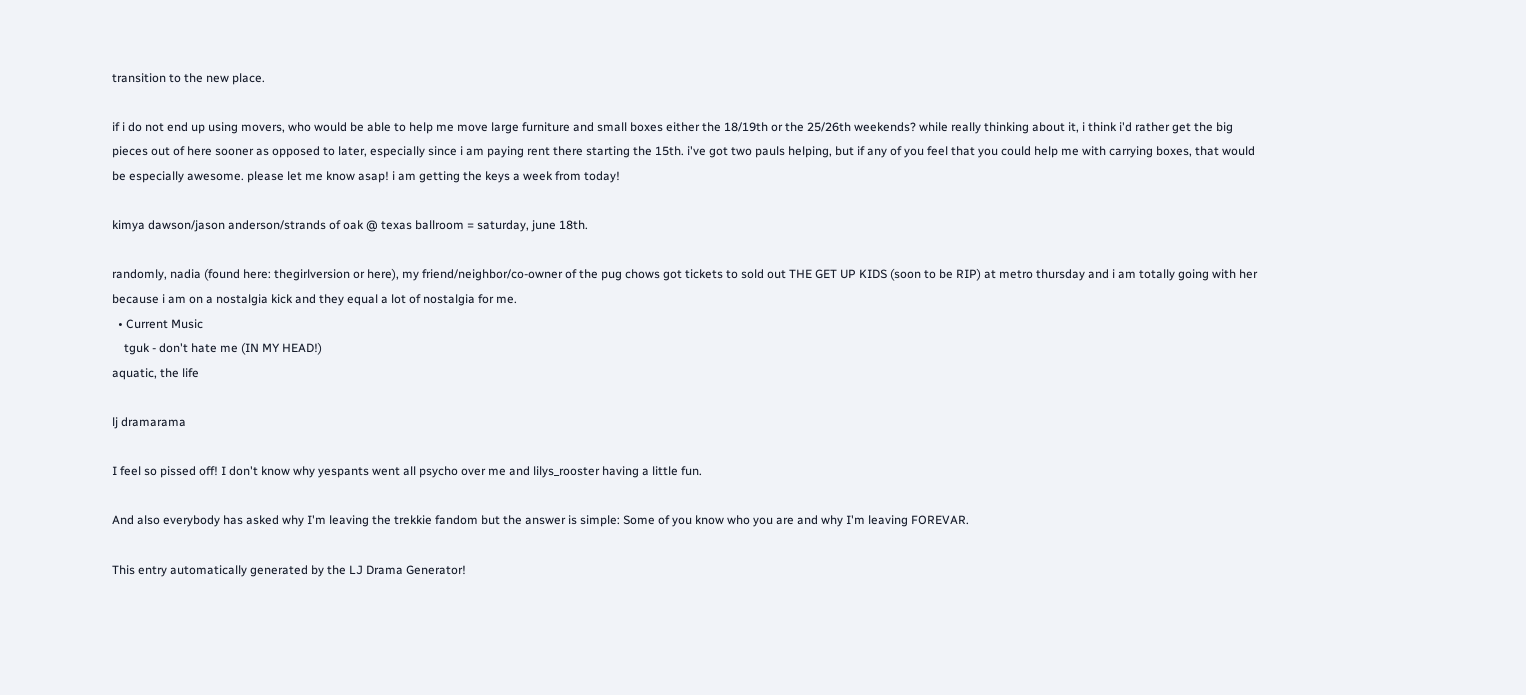transition to the new place.

if i do not end up using movers, who would be able to help me move large furniture and small boxes either the 18/19th or the 25/26th weekends? while really thinking about it, i think i'd rather get the big pieces out of here sooner as opposed to later, especially since i am paying rent there starting the 15th. i've got two pauls helping, but if any of you feel that you could help me with carrying boxes, that would be especially awesome. please let me know asap! i am getting the keys a week from today!

kimya dawson/jason anderson/strands of oak @ texas ballroom = saturday, june 18th.

randomly, nadia (found here: thegirlversion or here), my friend/neighbor/co-owner of the pug chows got tickets to sold out THE GET UP KIDS (soon to be RIP) at metro thursday and i am totally going with her because i am on a nostalgia kick and they equal a lot of nostalgia for me.
  • Current Music
    tguk - don't hate me (IN MY HEAD!)
aquatic, the life

lj dramarama

I feel so pissed off! I don't know why yespants went all psycho over me and lilys_rooster having a little fun.

And also everybody has asked why I'm leaving the trekkie fandom but the answer is simple: Some of you know who you are and why I'm leaving FOREVAR.

This entry automatically generated by the LJ Drama Generator!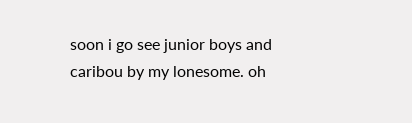soon i go see junior boys and caribou by my lonesome. oh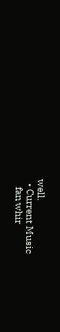well.
  • Current Music
    fan whir